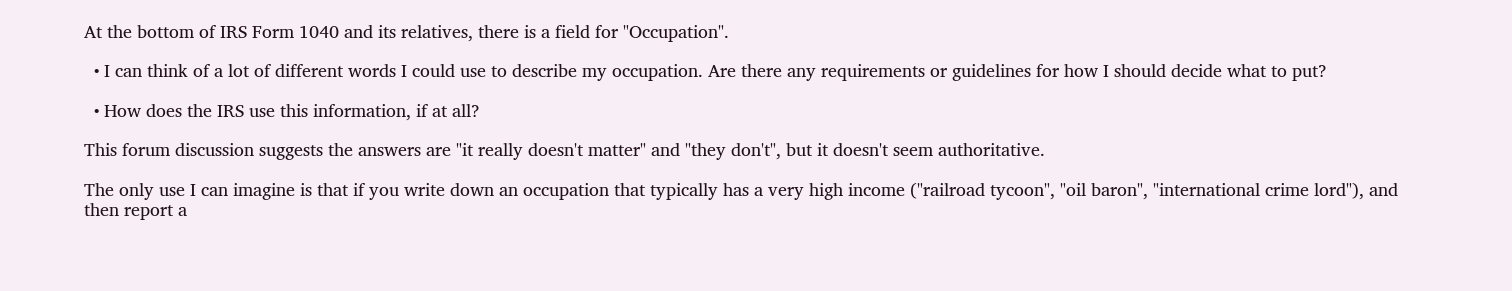At the bottom of IRS Form 1040 and its relatives, there is a field for "Occupation".

  • I can think of a lot of different words I could use to describe my occupation. Are there any requirements or guidelines for how I should decide what to put?

  • How does the IRS use this information, if at all?

This forum discussion suggests the answers are "it really doesn't matter" and "they don't", but it doesn't seem authoritative.

The only use I can imagine is that if you write down an occupation that typically has a very high income ("railroad tycoon", "oil baron", "international crime lord"), and then report a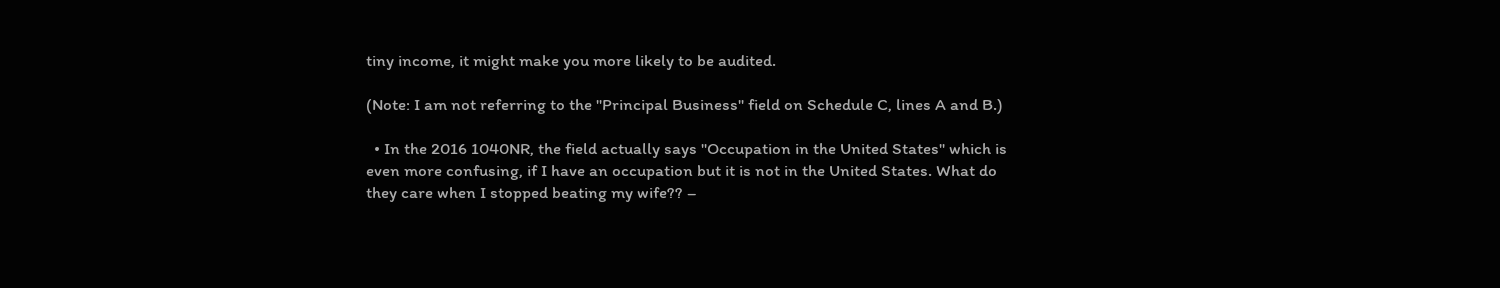tiny income, it might make you more likely to be audited.

(Note: I am not referring to the "Principal Business" field on Schedule C, lines A and B.)

  • In the 2016 1040NR, the field actually says "Occupation in the United States" which is even more confusing, if I have an occupation but it is not in the United States. What do they care when I stopped beating my wife?? –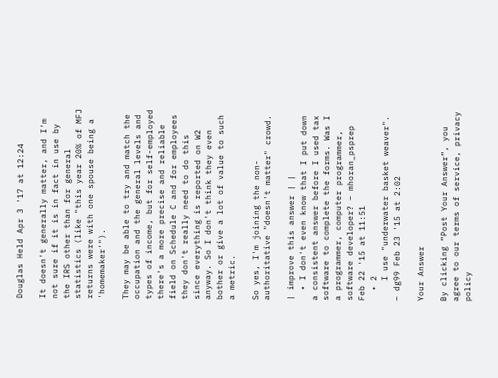Douglas Held Apr 3 '17 at 12:24

It doesn't generally matter, and I'm not sure if it is in fact in use by the IRS other than for general statistics (like "this year 20% of MFJ returns were with one spouse being a 'homemaker'").

They may be able to try and match the occupation and the general levels and types of income, but for self-employed there's a more precise and reliable field on Schedule C and for employees they don't really need to do this since everything is reported on W2 anyway. So I don't think they even bother or give a lot of value to such a metric.

So yes, I'm joining the non-authoritative "doesn't matter" crowd.

| improve this answer | |
  • I don't even know that I put down a consistent answer before I used tax software to complete the forms. Was I a programmer, computer programmer, software developer? – mhoran_psprep Feb 22 '15 at 11:51
  • 2
    I use "underwater basket weaver". – dg99 Feb 23 '15 at 2:02

Your Answer

By clicking “Post Your Answer”, you agree to our terms of service, privacy policy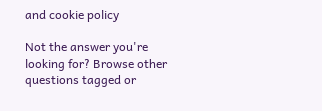and cookie policy

Not the answer you're looking for? Browse other questions tagged or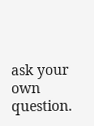ask your own question.